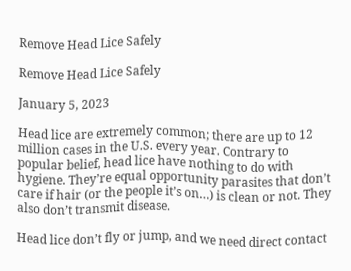Remove Head Lice Safely

Remove Head Lice Safely

January 5, 2023

Head lice are extremely common; there are up to 12 million cases in the U.S. every year. Contrary to popular belief, head lice have nothing to do with hygiene. They’re equal opportunity parasites that don’t care if hair (or the people it’s on…) is clean or not. They also don’t transmit disease.

Head lice don’t fly or jump, and we need direct contact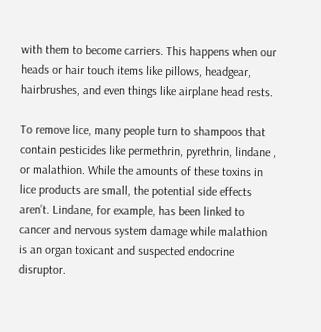with them to become carriers. This happens when our heads or hair touch items like pillows, headgear, hairbrushes, and even things like airplane head rests.

To remove lice, many people turn to shampoos that contain pesticides like permethrin, pyrethrin, lindane , or malathion. While the amounts of these toxins in lice products are small, the potential side effects aren’t. Lindane, for example, has been linked to cancer and nervous system damage while malathion is an organ toxicant and suspected endocrine disruptor.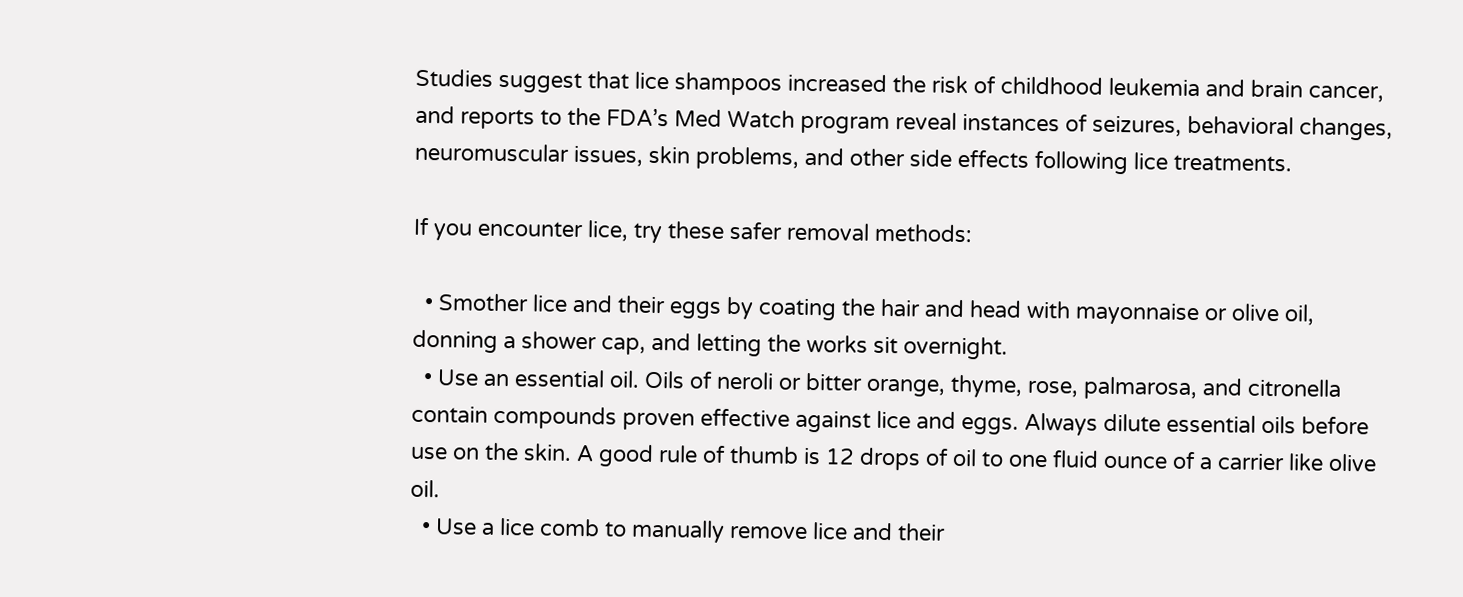Studies suggest that lice shampoos increased the risk of childhood leukemia and brain cancer, and reports to the FDA’s Med Watch program reveal instances of seizures, behavioral changes, neuromuscular issues, skin problems, and other side effects following lice treatments.

If you encounter lice, try these safer removal methods:

  • Smother lice and their eggs by coating the hair and head with mayonnaise or olive oil, donning a shower cap, and letting the works sit overnight.
  • Use an essential oil. Oils of neroli or bitter orange, thyme, rose, palmarosa, and citronella contain compounds proven effective against lice and eggs. Always dilute essential oils before use on the skin. A good rule of thumb is 12 drops of oil to one fluid ounce of a carrier like olive oil.
  • Use a lice comb to manually remove lice and their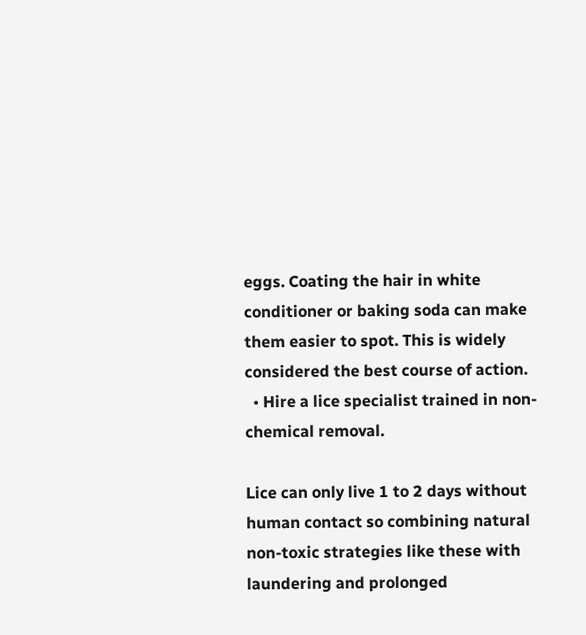eggs. Coating the hair in white conditioner or baking soda can make them easier to spot. This is widely considered the best course of action.
  • Hire a lice specialist trained in non-chemical removal.

Lice can only live 1 to 2 days without human contact so combining natural non-toxic strategies like these with laundering and prolonged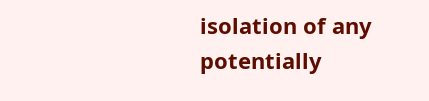isolation of any potentially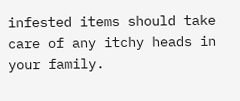infested items should take care of any itchy heads in your family.